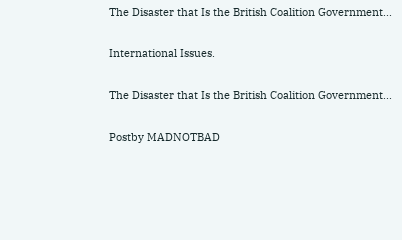The Disaster that Is the British Coalition Government...

International Issues.

The Disaster that Is the British Coalition Government...

Postby MADNOTBAD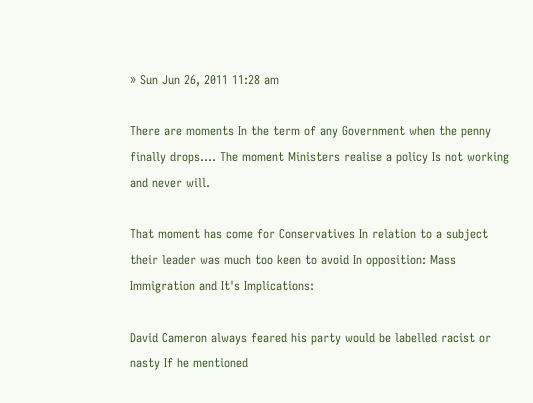» Sun Jun 26, 2011 11:28 am

There are moments In the term of any Government when the penny finally drops.... The moment Ministers realise a policy Is not working and never will.

That moment has come for Conservatives In relation to a subject their leader was much too keen to avoid In opposition: Mass Immigration and It's Implications:

David Cameron always feared his party would be labelled racist or nasty If he mentioned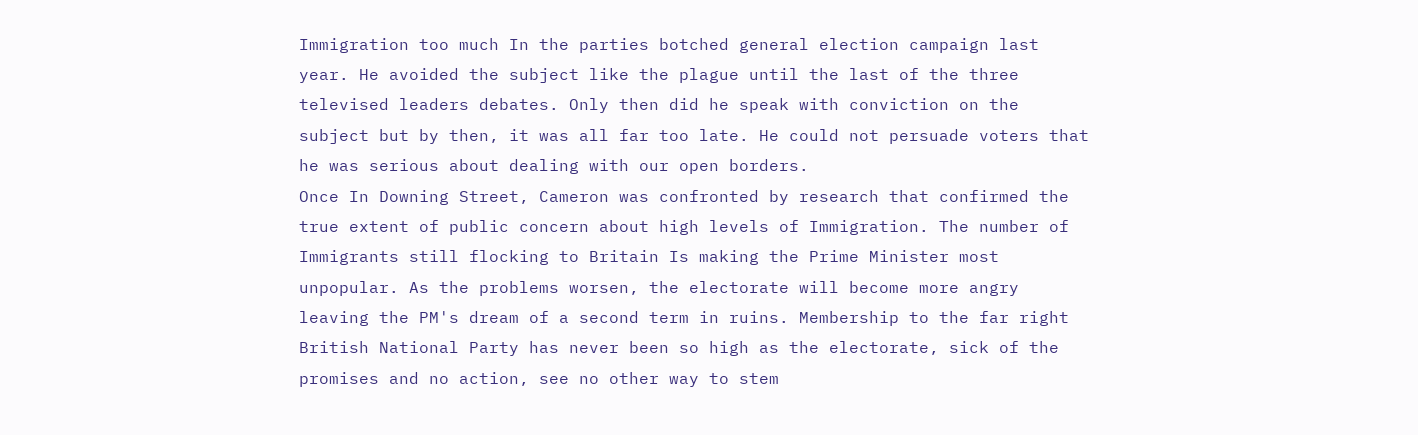Immigration too much In the parties botched general election campaign last year. He avoided the subject like the plague until the last of the three televised leaders debates. Only then did he speak with conviction on the subject but by then, it was all far too late. He could not persuade voters that he was serious about dealing with our open borders.
Once In Downing Street, Cameron was confronted by research that confirmed the true extent of public concern about high levels of Immigration. The number of Immigrants still flocking to Britain Is making the Prime Minister most unpopular. As the problems worsen, the electorate will become more angry leaving the PM's dream of a second term in ruins. Membership to the far right British National Party has never been so high as the electorate, sick of the promises and no action, see no other way to stem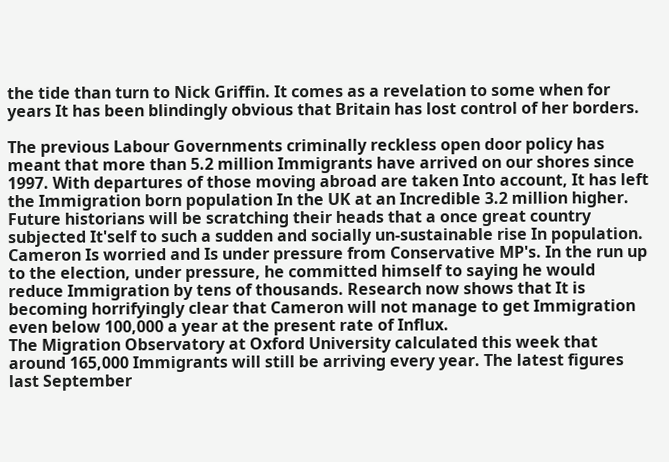the tide than turn to Nick Griffin. It comes as a revelation to some when for years It has been blindingly obvious that Britain has lost control of her borders.

The previous Labour Governments criminally reckless open door policy has meant that more than 5.2 million Immigrants have arrived on our shores since 1997. With departures of those moving abroad are taken Into account, It has left the Immigration born population In the UK at an Incredible 3.2 million higher.
Future historians will be scratching their heads that a once great country subjected It'self to such a sudden and socially un-sustainable rise In population.
Cameron Is worried and Is under pressure from Conservative MP's. In the run up to the election, under pressure, he committed himself to saying he would reduce Immigration by tens of thousands. Research now shows that It is becoming horrifyingly clear that Cameron will not manage to get Immigration even below 100,000 a year at the present rate of Influx.
The Migration Observatory at Oxford University calculated this week that around 165,000 Immigrants will still be arriving every year. The latest figures last September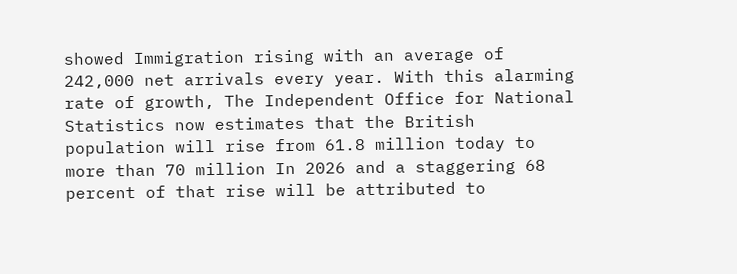showed Immigration rising with an average of 242,000 net arrivals every year. With this alarming rate of growth, The Independent Office for National Statistics now estimates that the British population will rise from 61.8 million today to more than 70 million In 2026 and a staggering 68 percent of that rise will be attributed to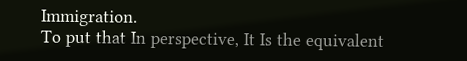Immigration.
To put that In perspective, It Is the equivalent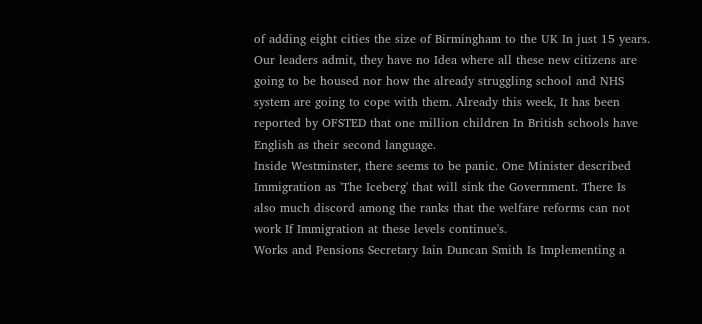of adding eight cities the size of Birmingham to the UK In just 15 years.
Our leaders admit, they have no Idea where all these new citizens are going to be housed nor how the already struggling school and NHS system are going to cope with them. Already this week, It has been reported by OFSTED that one million children In British schools have English as their second language.
Inside Westminster, there seems to be panic. One Minister described Immigration as 'The Iceberg' that will sink the Government. There Is also much discord among the ranks that the welfare reforms can not work If Immigration at these levels continue's.
Works and Pensions Secretary Iain Duncan Smith Is Implementing a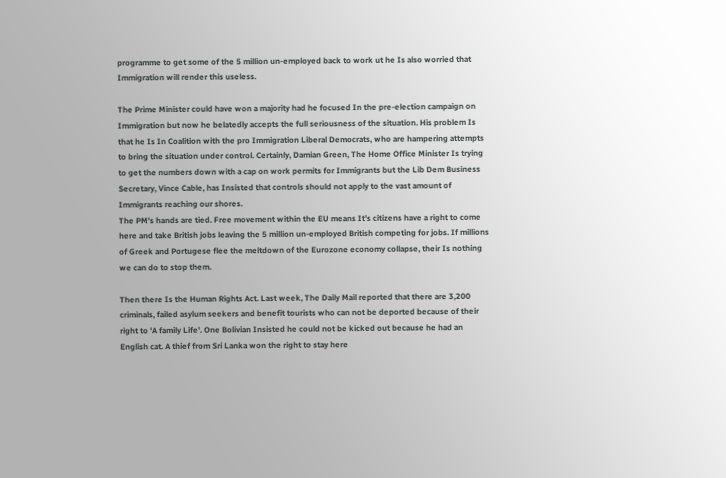programme to get some of the 5 million un-employed back to work ut he Is also worried that Immigration will render this useless.

The Prime Minister could have won a majority had he focused In the pre-election campaign on Immigration but now he belatedly accepts the full seriousness of the situation. His problem Is that he Is In Coalition with the pro Immigration Liberal Democrats, who are hampering attempts to bring the situation under control. Certainly, Damian Green, The Home Office Minister Is trying to get the numbers down with a cap on work permits for Immigrants but the Lib Dem Business Secretary, Vince Cable, has Insisted that controls should not apply to the vast amount of Immigrants reaching our shores.
The PM's hands are tied. Free movement within the EU means It's citizens have a right to come here and take British jobs leaving the 5 million un-employed British competing for jobs. If millions of Greek and Portugese flee the meltdown of the Eurozone economy collapse, their Is nothing we can do to stop them.

Then there Is the Human Rights Act. Last week, The Daily Mail reported that there are 3,200 criminals, failed asylum seekers and benefit tourists who can not be deported because of their right to 'A family Life'. One Bolivian Insisted he could not be kicked out because he had an English cat. A thief from Sri Lanka won the right to stay here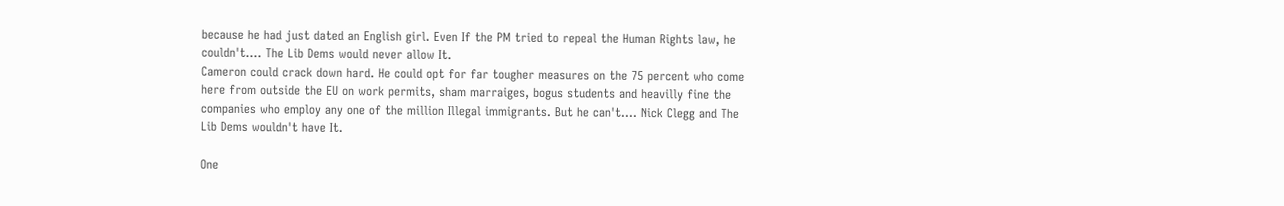because he had just dated an English girl. Even If the PM tried to repeal the Human Rights law, he couldn't.... The Lib Dems would never allow It.
Cameron could crack down hard. He could opt for far tougher measures on the 75 percent who come here from outside the EU on work permits, sham marraiges, bogus students and heavilly fine the companies who employ any one of the million Illegal immigrants. But he can't.... Nick Clegg and The Lib Dems wouldn't have It.

One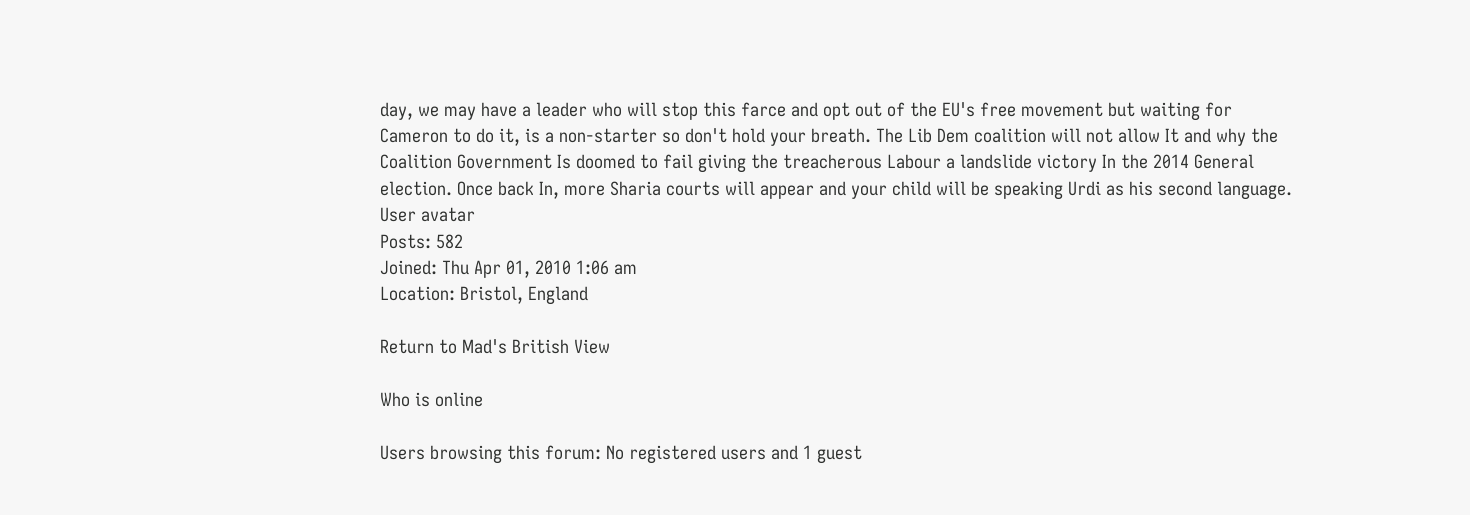day, we may have a leader who will stop this farce and opt out of the EU's free movement but waiting for Cameron to do it, is a non-starter so don't hold your breath. The Lib Dem coalition will not allow It and why the Coalition Government Is doomed to fail giving the treacherous Labour a landslide victory In the 2014 General election. Once back In, more Sharia courts will appear and your child will be speaking Urdi as his second language.
User avatar
Posts: 582
Joined: Thu Apr 01, 2010 1:06 am
Location: Bristol, England

Return to Mad's British View

Who is online

Users browsing this forum: No registered users and 1 guest